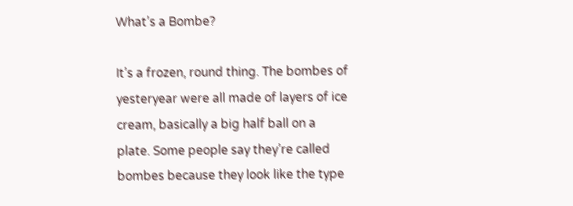What’s a Bombe?

It’s a frozen, round thing. The bombes of yesteryear were all made of layers of ice cream, basically a big half ball on a plate. Some people say they’re called bombes because they look like the type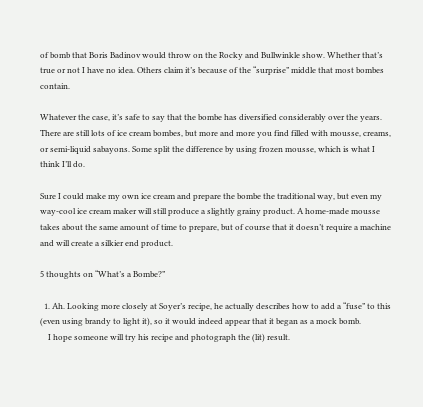of bomb that Boris Badinov would throw on the Rocky and Bullwinkle show. Whether that’s true or not I have no idea. Others claim it’s because of the “surprise” middle that most bombes contain.

Whatever the case, it’s safe to say that the bombe has diversified considerably over the years. There are still lots of ice cream bombes, but more and more you find filled with mousse, creams, or semi-liquid sabayons. Some split the difference by using frozen mousse, which is what I think I’ll do.

Sure I could make my own ice cream and prepare the bombe the traditional way, but even my way-cool ice cream maker will still produce a slightly grainy product. A home-made mousse takes about the same amount of time to prepare, but of course that it doesn’t require a machine and will create a silkier end product.

5 thoughts on “What’s a Bombe?”

  1. Ah. Looking more closely at Soyer’s recipe, he actually describes how to add a “fuse” to this (even using brandy to light it), so it would indeed appear that it began as a mock bomb.
    I hope someone will try his recipe and photograph the (lit) result.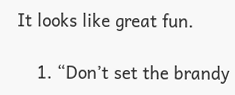It looks like great fun.

    1. “Don’t set the brandy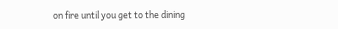on fire until you get to the dining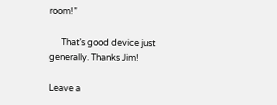room!”

      That’s good device just generally. Thanks Jim!

Leave a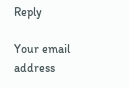Reply

Your email address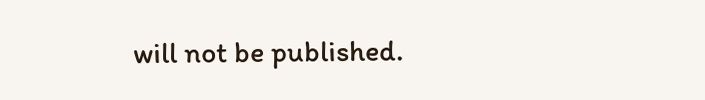will not be published.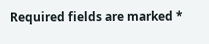Required fields are marked *